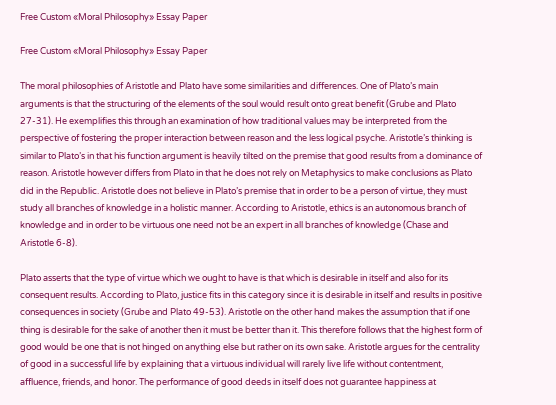Free Custom «Moral Philosophy» Essay Paper

Free Custom «Moral Philosophy» Essay Paper

The moral philosophies of Aristotle and Plato have some similarities and differences. One of Plato’s main arguments is that the structuring of the elements of the soul would result onto great benefit (Grube and Plato 27-31). He exemplifies this through an examination of how traditional values may be interpreted from the perspective of fostering the proper interaction between reason and the less logical psyche. Aristotle’s thinking is similar to Plato’s in that his function argument is heavily tilted on the premise that good results from a dominance of reason. Aristotle however differs from Plato in that he does not rely on Metaphysics to make conclusions as Plato did in the Republic. Aristotle does not believe in Plato’s premise that in order to be a person of virtue, they must study all branches of knowledge in a holistic manner. According to Aristotle, ethics is an autonomous branch of knowledge and in order to be virtuous one need not be an expert in all branches of knowledge (Chase and Aristotle 6-8).

Plato asserts that the type of virtue which we ought to have is that which is desirable in itself and also for its consequent results. According to Plato, justice fits in this category since it is desirable in itself and results in positive consequences in society (Grube and Plato 49-53). Aristotle on the other hand makes the assumption that if one thing is desirable for the sake of another then it must be better than it. This therefore follows that the highest form of good would be one that is not hinged on anything else but rather on its own sake. Aristotle argues for the centrality of good in a successful life by explaining that a virtuous individual will rarely live life without contentment, affluence, friends, and honor. The performance of good deeds in itself does not guarantee happiness at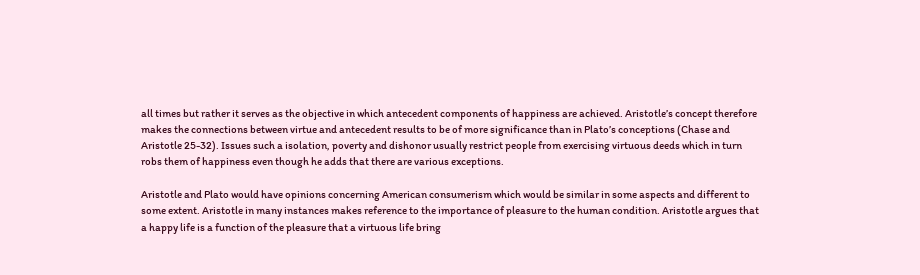all times but rather it serves as the objective in which antecedent components of happiness are achieved. Aristotle’s concept therefore makes the connections between virtue and antecedent results to be of more significance than in Plato’s conceptions (Chase and Aristotle 25-32). Issues such a isolation, poverty and dishonor usually restrict people from exercising virtuous deeds which in turn robs them of happiness even though he adds that there are various exceptions.

Aristotle and Plato would have opinions concerning American consumerism which would be similar in some aspects and different to some extent. Aristotle in many instances makes reference to the importance of pleasure to the human condition. Aristotle argues that a happy life is a function of the pleasure that a virtuous life bring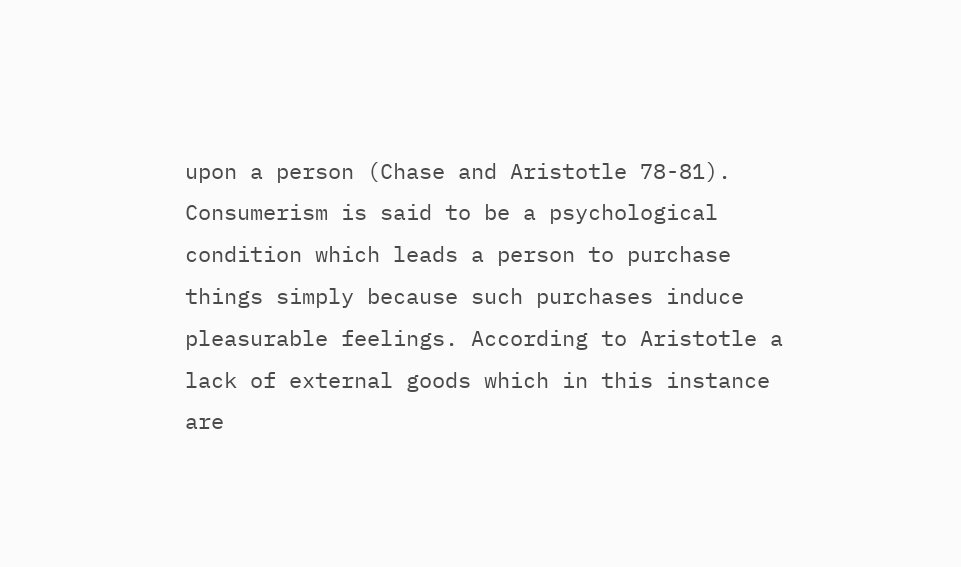upon a person (Chase and Aristotle 78-81). Consumerism is said to be a psychological condition which leads a person to purchase things simply because such purchases induce pleasurable feelings. According to Aristotle a lack of external goods which in this instance are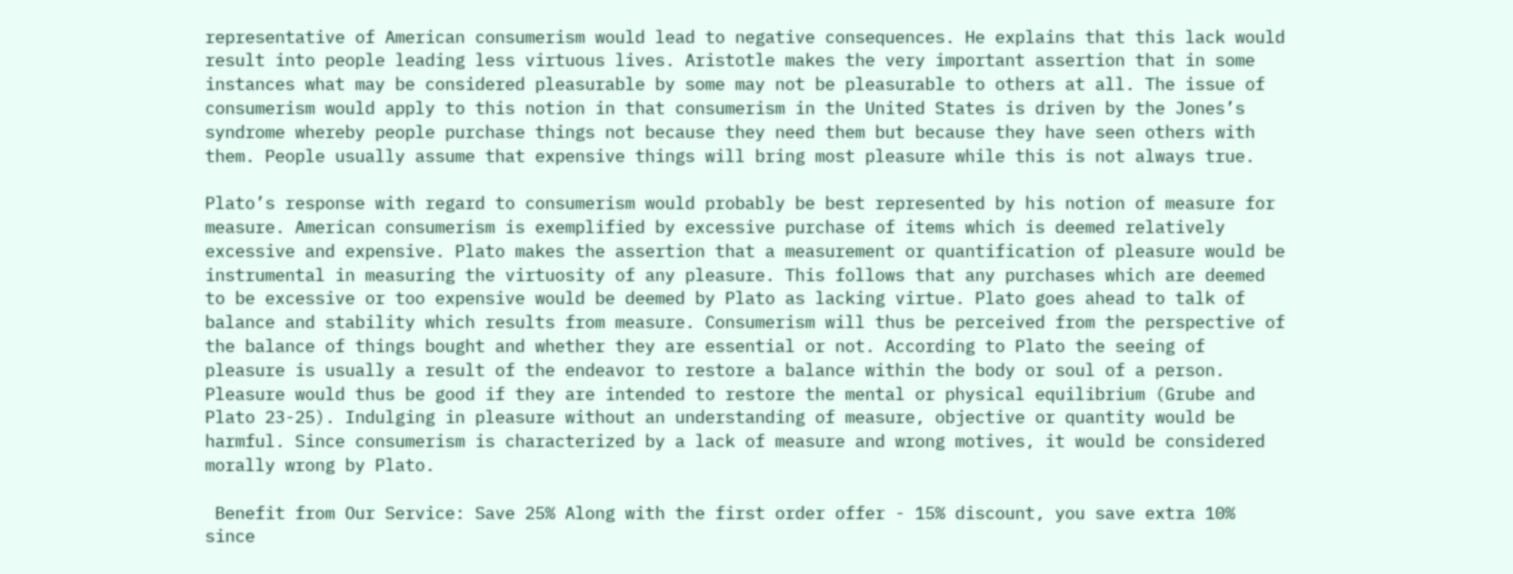representative of American consumerism would lead to negative consequences. He explains that this lack would result into people leading less virtuous lives. Aristotle makes the very important assertion that in some instances what may be considered pleasurable by some may not be pleasurable to others at all. The issue of consumerism would apply to this notion in that consumerism in the United States is driven by the Jones’s syndrome whereby people purchase things not because they need them but because they have seen others with them. People usually assume that expensive things will bring most pleasure while this is not always true.

Plato’s response with regard to consumerism would probably be best represented by his notion of measure for measure. American consumerism is exemplified by excessive purchase of items which is deemed relatively excessive and expensive. Plato makes the assertion that a measurement or quantification of pleasure would be instrumental in measuring the virtuosity of any pleasure. This follows that any purchases which are deemed to be excessive or too expensive would be deemed by Plato as lacking virtue. Plato goes ahead to talk of balance and stability which results from measure. Consumerism will thus be perceived from the perspective of the balance of things bought and whether they are essential or not. According to Plato the seeing of pleasure is usually a result of the endeavor to restore a balance within the body or soul of a person. Pleasure would thus be good if they are intended to restore the mental or physical equilibrium (Grube and Plato 23-25). Indulging in pleasure without an understanding of measure, objective or quantity would be harmful. Since consumerism is characterized by a lack of measure and wrong motives, it would be considered morally wrong by Plato.

 Benefit from Our Service: Save 25% Along with the first order offer - 15% discount, you save extra 10% since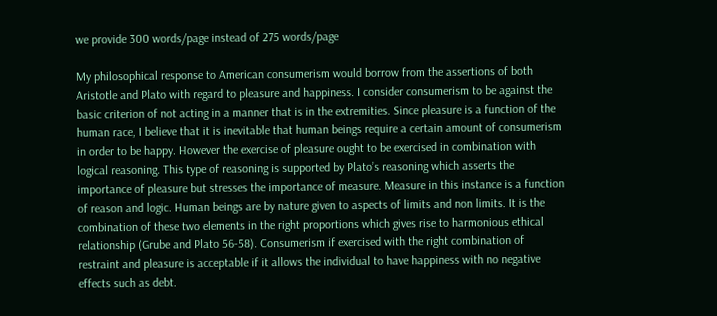we provide 300 words/page instead of 275 words/page

My philosophical response to American consumerism would borrow from the assertions of both Aristotle and Plato with regard to pleasure and happiness. I consider consumerism to be against the basic criterion of not acting in a manner that is in the extremities. Since pleasure is a function of the human race, I believe that it is inevitable that human beings require a certain amount of consumerism in order to be happy. However the exercise of pleasure ought to be exercised in combination with logical reasoning. This type of reasoning is supported by Plato’s reasoning which asserts the importance of pleasure but stresses the importance of measure. Measure in this instance is a function of reason and logic. Human beings are by nature given to aspects of limits and non limits. It is the combination of these two elements in the right proportions which gives rise to harmonious ethical relationship (Grube and Plato 56-58). Consumerism if exercised with the right combination of restraint and pleasure is acceptable if it allows the individual to have happiness with no negative effects such as debt.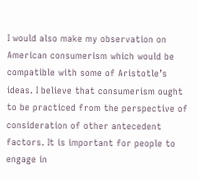I would also make my observation on American consumerism which would be compatible with some of Aristotle’s ideas. I believe that consumerism ought to be practiced from the perspective of consideration of other antecedent factors. It is important for people to engage in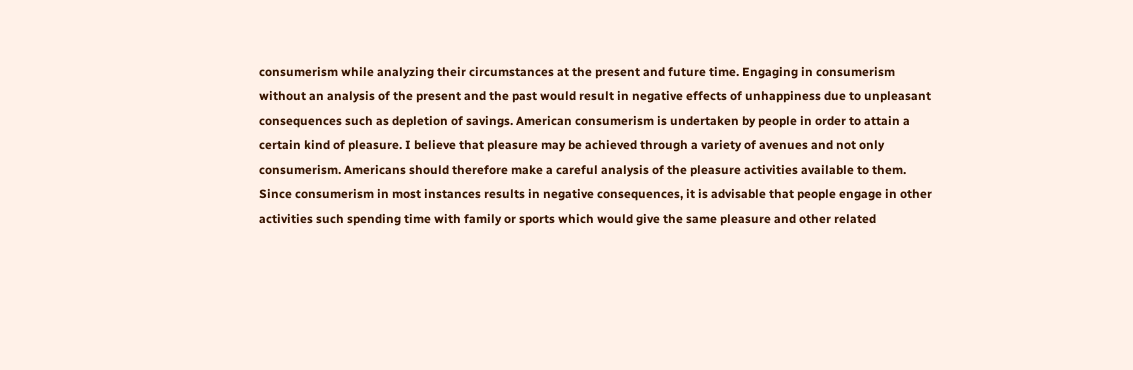consumerism while analyzing their circumstances at the present and future time. Engaging in consumerism without an analysis of the present and the past would result in negative effects of unhappiness due to unpleasant consequences such as depletion of savings. American consumerism is undertaken by people in order to attain a certain kind of pleasure. I believe that pleasure may be achieved through a variety of avenues and not only consumerism. Americans should therefore make a careful analysis of the pleasure activities available to them. Since consumerism in most instances results in negative consequences, it is advisable that people engage in other activities such spending time with family or sports which would give the same pleasure and other related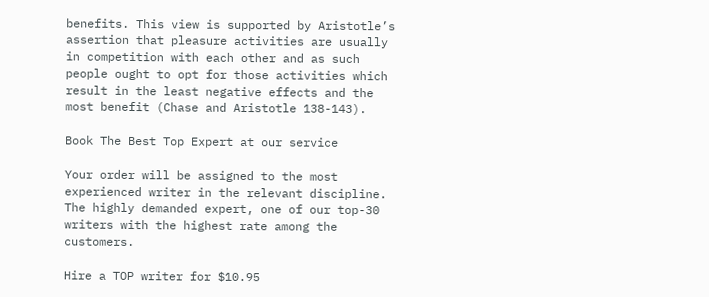benefits. This view is supported by Aristotle’s assertion that pleasure activities are usually in competition with each other and as such people ought to opt for those activities which result in the least negative effects and the most benefit (Chase and Aristotle 138-143).

Book The Best Top Expert at our service

Your order will be assigned to the most experienced writer in the relevant discipline. The highly demanded expert, one of our top-30 writers with the highest rate among the customers.

Hire a TOP writer for $10.95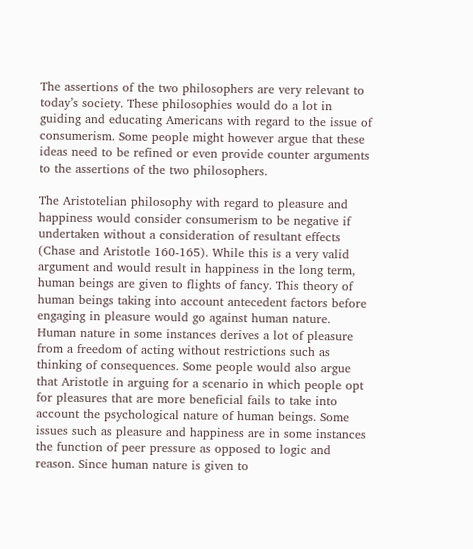The assertions of the two philosophers are very relevant to today’s society. These philosophies would do a lot in guiding and educating Americans with regard to the issue of consumerism. Some people might however argue that these ideas need to be refined or even provide counter arguments to the assertions of the two philosophers.

The Aristotelian philosophy with regard to pleasure and happiness would consider consumerism to be negative if undertaken without a consideration of resultant effects (Chase and Aristotle 160-165). While this is a very valid argument and would result in happiness in the long term, human beings are given to flights of fancy. This theory of human beings taking into account antecedent factors before engaging in pleasure would go against human nature. Human nature in some instances derives a lot of pleasure from a freedom of acting without restrictions such as thinking of consequences. Some people would also argue that Aristotle in arguing for a scenario in which people opt for pleasures that are more beneficial fails to take into account the psychological nature of human beings. Some issues such as pleasure and happiness are in some instances the function of peer pressure as opposed to logic and reason. Since human nature is given to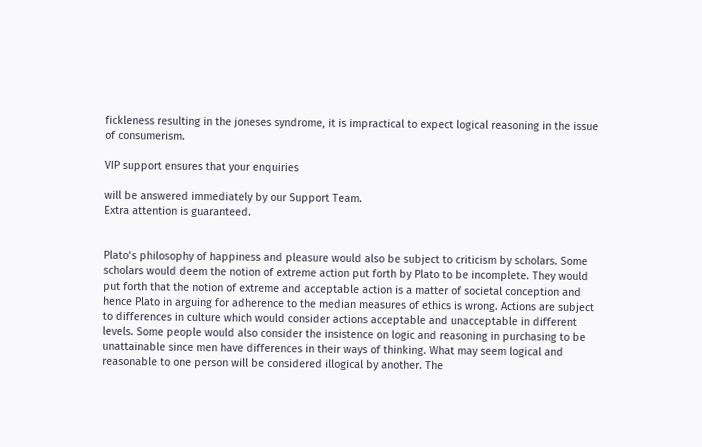fickleness resulting in the joneses syndrome, it is impractical to expect logical reasoning in the issue of consumerism.

VIP support ensures that your enquiries

will be answered immediately by our Support Team.
Extra attention is guaranteed.


Plato’s philosophy of happiness and pleasure would also be subject to criticism by scholars. Some scholars would deem the notion of extreme action put forth by Plato to be incomplete. They would put forth that the notion of extreme and acceptable action is a matter of societal conception and hence Plato in arguing for adherence to the median measures of ethics is wrong. Actions are subject to differences in culture which would consider actions acceptable and unacceptable in different levels. Some people would also consider the insistence on logic and reasoning in purchasing to be unattainable since men have differences in their ways of thinking. What may seem logical and reasonable to one person will be considered illogical by another. The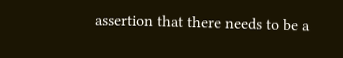assertion that there needs to be a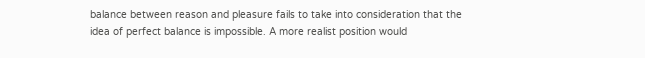balance between reason and pleasure fails to take into consideration that the idea of perfect balance is impossible. A more realist position would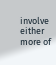involve either more of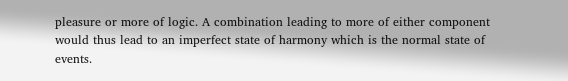pleasure or more of logic. A combination leading to more of either component would thus lead to an imperfect state of harmony which is the normal state of events.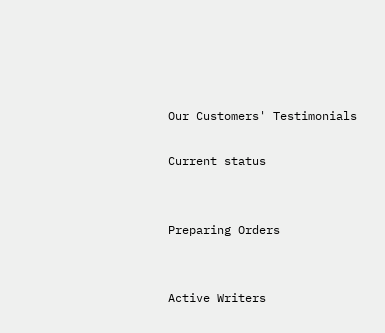Our Customers' Testimonials

Current status


Preparing Orders


Active Writers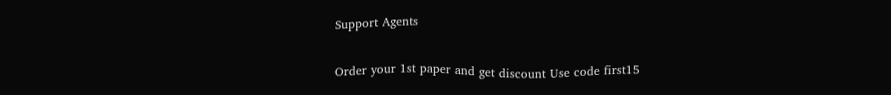Support Agents

Order your 1st paper and get discount Use code first15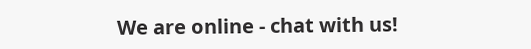We are online - chat with us!